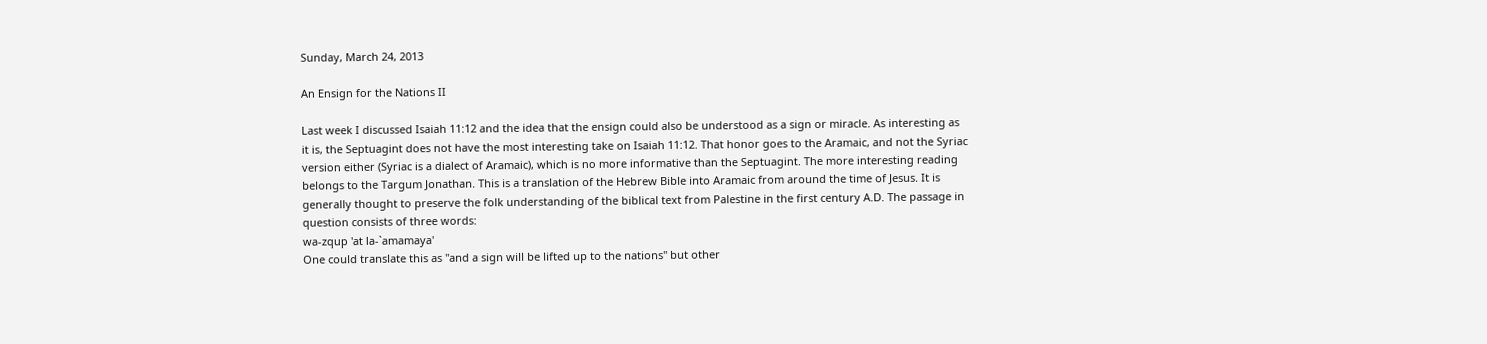Sunday, March 24, 2013

An Ensign for the Nations II

Last week I discussed Isaiah 11:12 and the idea that the ensign could also be understood as a sign or miracle. As interesting as it is, the Septuagint does not have the most interesting take on Isaiah 11:12. That honor goes to the Aramaic, and not the Syriac version either (Syriac is a dialect of Aramaic), which is no more informative than the Septuagint. The more interesting reading belongs to the Targum Jonathan. This is a translation of the Hebrew Bible into Aramaic from around the time of Jesus. It is generally thought to preserve the folk understanding of the biblical text from Palestine in the first century A.D. The passage in question consists of three words:
wa-zqup 'at la-`amamaya'
One could translate this as "and a sign will be lifted up to the nations" but other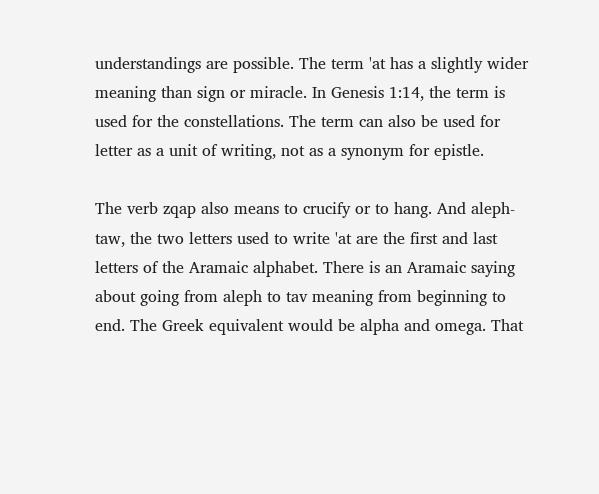understandings are possible. The term 'at has a slightly wider meaning than sign or miracle. In Genesis 1:14, the term is used for the constellations. The term can also be used for letter as a unit of writing, not as a synonym for epistle.

The verb zqap also means to crucify or to hang. And aleph-taw, the two letters used to write 'at are the first and last letters of the Aramaic alphabet. There is an Aramaic saying about going from aleph to tav meaning from beginning to end. The Greek equivalent would be alpha and omega. That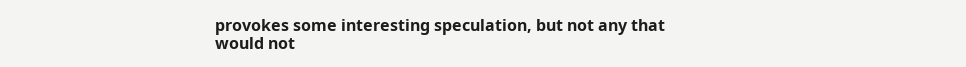provokes some interesting speculation, but not any that would not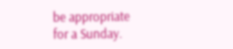be appropriate for a Sunday.